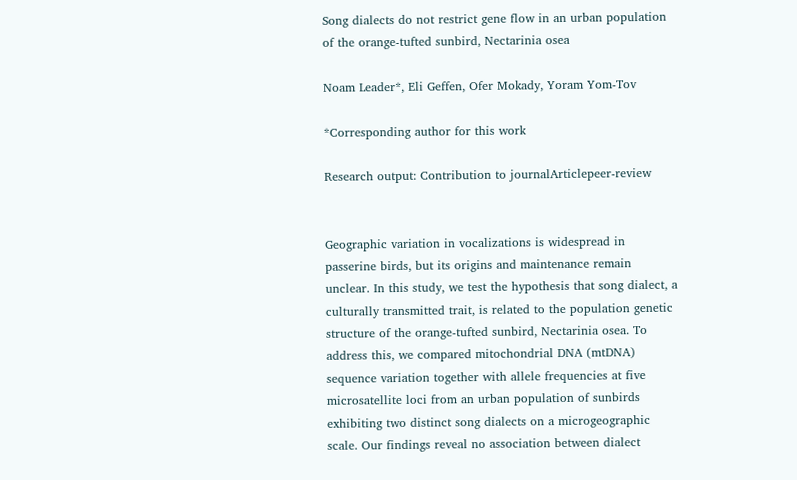Song dialects do not restrict gene flow in an urban population of the orange-tufted sunbird, Nectarinia osea

Noam Leader*, Eli Geffen, Ofer Mokady, Yoram Yom-Tov

*Corresponding author for this work

Research output: Contribution to journalArticlepeer-review


Geographic variation in vocalizations is widespread in passerine birds, but its origins and maintenance remain unclear. In this study, we test the hypothesis that song dialect, a culturally transmitted trait, is related to the population genetic structure of the orange-tufted sunbird, Nectarinia osea. To address this, we compared mitochondrial DNA (mtDNA) sequence variation together with allele frequencies at five microsatellite loci from an urban population of sunbirds exhibiting two distinct song dialects on a microgeographic scale. Our findings reveal no association between dialect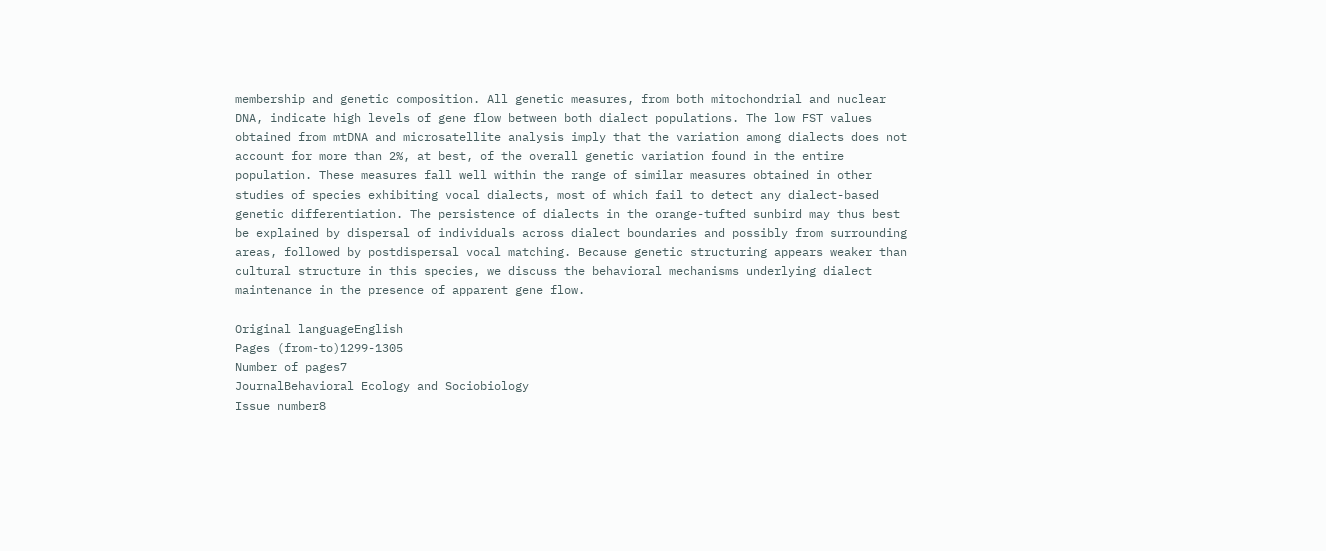membership and genetic composition. All genetic measures, from both mitochondrial and nuclear DNA, indicate high levels of gene flow between both dialect populations. The low FST values obtained from mtDNA and microsatellite analysis imply that the variation among dialects does not account for more than 2%, at best, of the overall genetic variation found in the entire population. These measures fall well within the range of similar measures obtained in other studies of species exhibiting vocal dialects, most of which fail to detect any dialect-based genetic differentiation. The persistence of dialects in the orange-tufted sunbird may thus best be explained by dispersal of individuals across dialect boundaries and possibly from surrounding areas, followed by postdispersal vocal matching. Because genetic structuring appears weaker than cultural structure in this species, we discuss the behavioral mechanisms underlying dialect maintenance in the presence of apparent gene flow.

Original languageEnglish
Pages (from-to)1299-1305
Number of pages7
JournalBehavioral Ecology and Sociobiology
Issue number8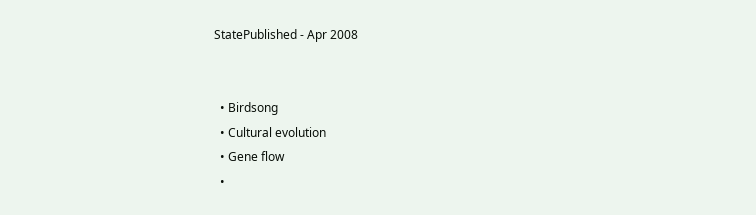StatePublished - Apr 2008


  • Birdsong
  • Cultural evolution
  • Gene flow
  •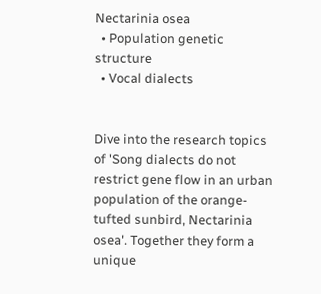Nectarinia osea
  • Population genetic structure
  • Vocal dialects


Dive into the research topics of 'Song dialects do not restrict gene flow in an urban population of the orange-tufted sunbird, Nectarinia osea'. Together they form a unique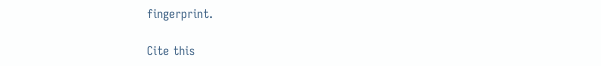fingerprint.

Cite this